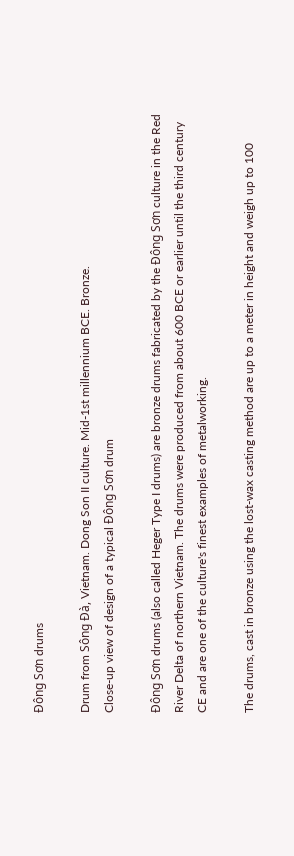Đông Sơn drums

Drum from Sông Đà, Vietnam. Dong Son II culture. Mid-1st millennium BCE. Bronze.
Close-up view of design of a typical Đông Sơn drum

Đông Sơn drums (also called Heger Type I drums) are bronze drums fabricated by the Đông Sơn culture in the Red River Delta of northern Vietnam. The drums were produced from about 600 BCE or earlier until the third century CE and are one of the culture's finest examples of metalworking.

The drums, cast in bronze using the lost-wax casting method are up to a meter in height and weigh up to 100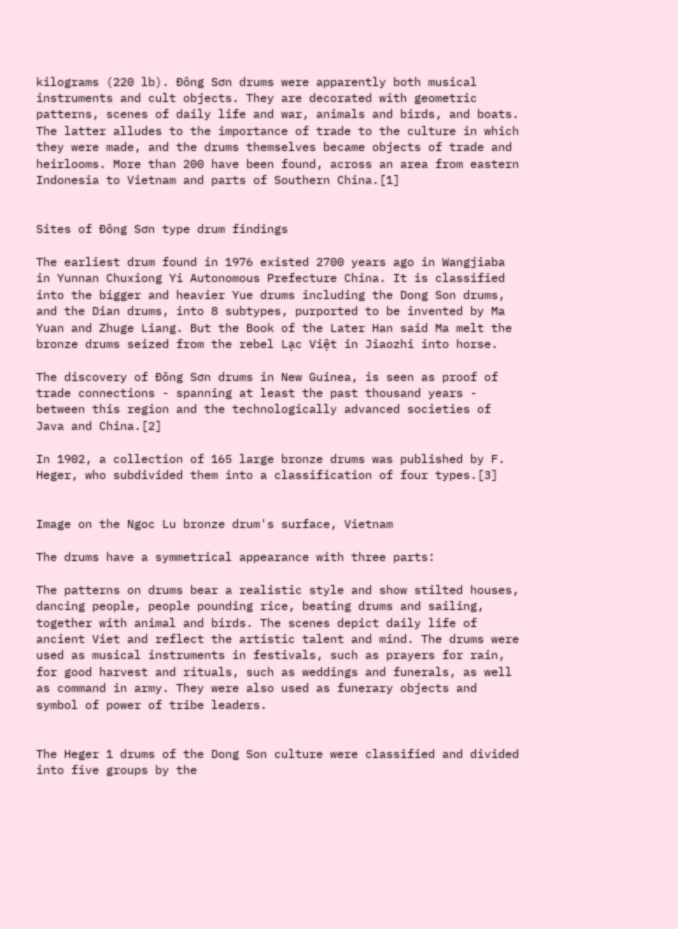kilograms (220 lb). Đông Sơn drums were apparently both musical instruments and cult objects. They are decorated with geometric patterns, scenes of daily life and war, animals and birds, and boats. The latter alludes to the importance of trade to the culture in which they were made, and the drums themselves became objects of trade and heirlooms. More than 200 have been found, across an area from eastern Indonesia to Vietnam and parts of Southern China.[1]


Sites of Đông Sơn type drum findings

The earliest drum found in 1976 existed 2700 years ago in Wangjiaba in Yunnan Chuxiong Yi Autonomous Prefecture China. It is classified into the bigger and heavier Yue drums including the Dong Son drums, and the Dian drums, into 8 subtypes, purported to be invented by Ma Yuan and Zhuge Liang. But the Book of the Later Han said Ma melt the bronze drums seized from the rebel Lạc Việt in Jiaozhi into horse.

The discovery of Đông Sơn drums in New Guinea, is seen as proof of trade connections - spanning at least the past thousand years - between this region and the technologically advanced societies of Java and China.[2]

In 1902, a collection of 165 large bronze drums was published by F. Heger, who subdivided them into a classification of four types.[3]


Image on the Ngoc Lu bronze drum's surface, Vietnam

The drums have a symmetrical appearance with three parts:

The patterns on drums bear a realistic style and show stilted houses, dancing people, people pounding rice, beating drums and sailing, together with animal and birds. The scenes depict daily life of ancient Viet and reflect the artistic talent and mind. The drums were used as musical instruments in festivals, such as prayers for rain, for good harvest and rituals, such as weddings and funerals, as well as command in army. They were also used as funerary objects and symbol of power of tribe leaders.


The Heger 1 drums of the Dong Son culture were classified and divided into five groups by the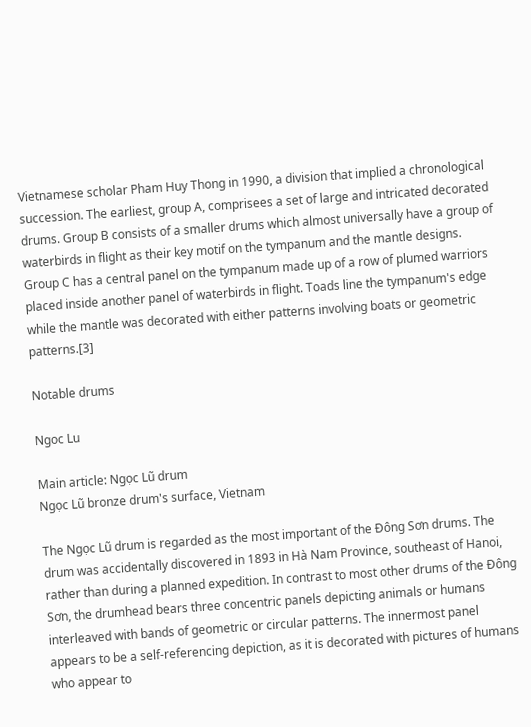Vietnamese scholar Pham Huy Thong in 1990, a division that implied a chronological succession. The earliest, group A, comprisees a set of large and intricated decorated drums. Group B consists of a smaller drums which almost universally have a group of waterbirds in flight as their key motif on the tympanum and the mantle designs. Group C has a central panel on the tympanum made up of a row of plumed warriors placed inside another panel of waterbirds in flight. Toads line the tympanum's edge while the mantle was decorated with either patterns involving boats or geometric patterns.[3]

Notable drums

Ngoc Lu

Main article: Ngọc Lũ drum
Ngọc Lũ bronze drum's surface, Vietnam

The Ngọc Lũ drum is regarded as the most important of the Đông Sơn drums. The drum was accidentally discovered in 1893 in Hà Nam Province, southeast of Hanoi, rather than during a planned expedition. In contrast to most other drums of the Đông Sơn, the drumhead bears three concentric panels depicting animals or humans interleaved with bands of geometric or circular patterns. The innermost panel appears to be a self-referencing depiction, as it is decorated with pictures of humans who appear to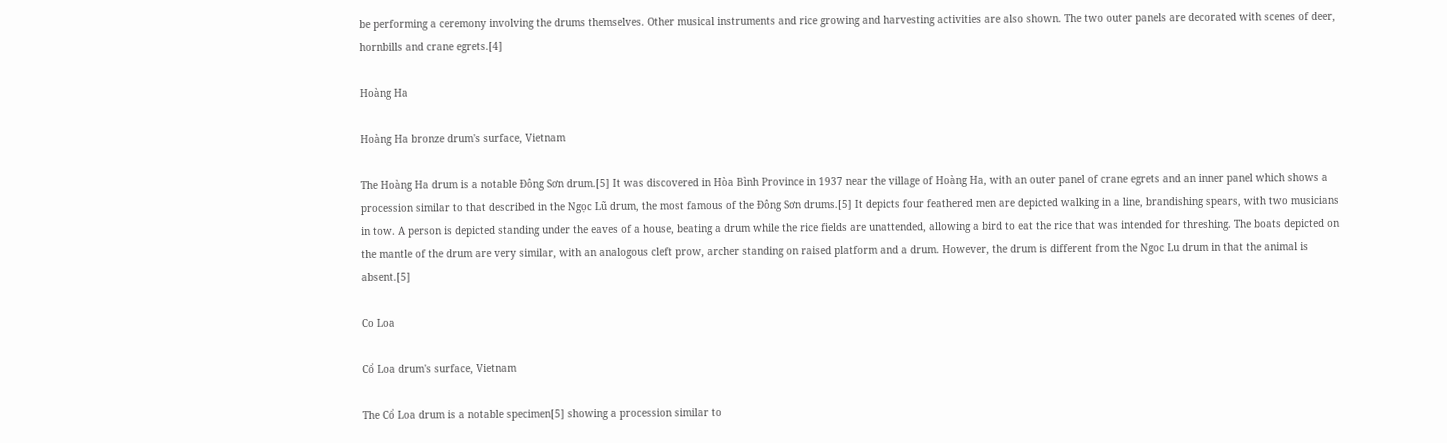be performing a ceremony involving the drums themselves. Other musical instruments and rice growing and harvesting activities are also shown. The two outer panels are decorated with scenes of deer, hornbills and crane egrets.[4]

Hoàng Ha

Hoàng Ha bronze drum's surface, Vietnam

The Hoàng Ha drum is a notable Đông Sơn drum.[5] It was discovered in Hòa Bình Province in 1937 near the village of Hoàng Ha, with an outer panel of crane egrets and an inner panel which shows a procession similar to that described in the Ngọc Lũ drum, the most famous of the Đông Sơn drums.[5] It depicts four feathered men are depicted walking in a line, brandishing spears, with two musicians in tow. A person is depicted standing under the eaves of a house, beating a drum while the rice fields are unattended, allowing a bird to eat the rice that was intended for threshing. The boats depicted on the mantle of the drum are very similar, with an analogous cleft prow, archer standing on raised platform and a drum. However, the drum is different from the Ngoc Lu drum in that the animal is absent.[5]

Co Loa

Cổ Loa drum's surface, Vietnam

The Cổ Loa drum is a notable specimen[5] showing a procession similar to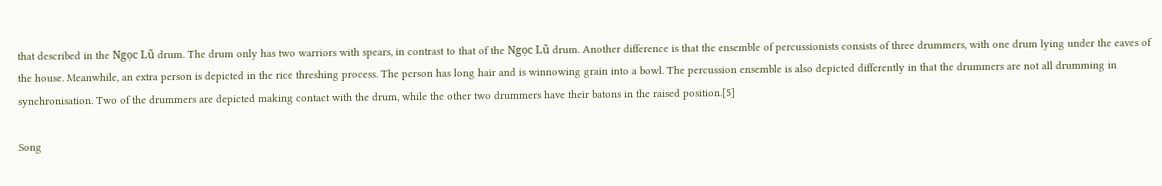that described in the Ngọc Lũ drum. The drum only has two warriors with spears, in contrast to that of the Ngọc Lũ drum. Another difference is that the ensemble of percussionists consists of three drummers, with one drum lying under the eaves of the house. Meanwhile, an extra person is depicted in the rice threshing process. The person has long hair and is winnowing grain into a bowl. The percussion ensemble is also depicted differently in that the drummers are not all drumming in synchronisation. Two of the drummers are depicted making contact with the drum, while the other two drummers have their batons in the raised position.[5]

Song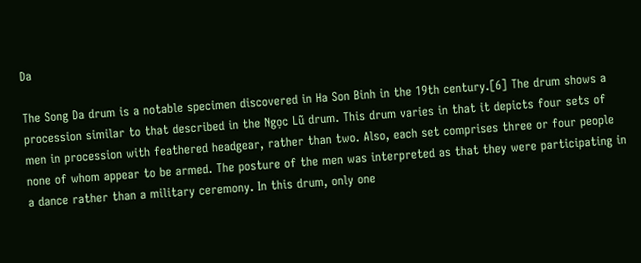Da

The Song Da drum is a notable specimen discovered in Ha Son Binh in the 19th century.[6] The drum shows a procession similar to that described in the Ngọc Lũ drum. This drum varies in that it depicts four sets of men in procession with feathered headgear, rather than two. Also, each set comprises three or four people none of whom appear to be armed. The posture of the men was interpreted as that they were participating in a dance rather than a military ceremony. In this drum, only one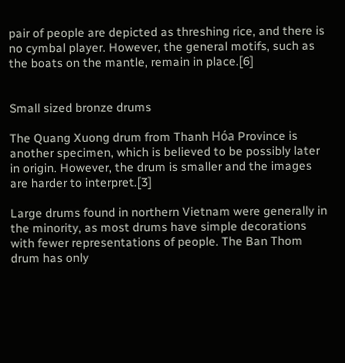pair of people are depicted as threshing rice, and there is no cymbal player. However, the general motifs, such as the boats on the mantle, remain in place.[6]


Small sized bronze drums

The Quang Xuong drum from Thanh Hóa Province is another specimen, which is believed to be possibly later in origin. However, the drum is smaller and the images are harder to interpret.[3]

Large drums found in northern Vietnam were generally in the minority, as most drums have simple decorations with fewer representations of people. The Ban Thom drum has only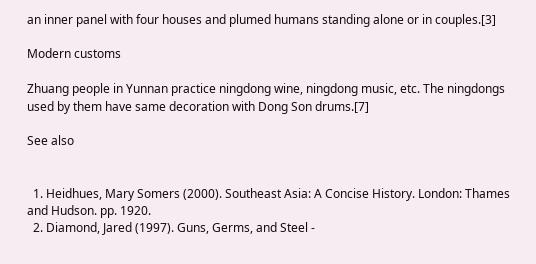an inner panel with four houses and plumed humans standing alone or in couples.[3]

Modern customs

Zhuang people in Yunnan practice ningdong wine, ningdong music, etc. The ningdongs used by them have same decoration with Dong Son drums.[7]

See also


  1. Heidhues, Mary Somers (2000). Southeast Asia: A Concise History. London: Thames and Hudson. pp. 1920.
  2. Diamond, Jared (1997). Guns, Germs, and Steel -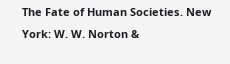The Fate of Human Societies. New York: W. W. Norton &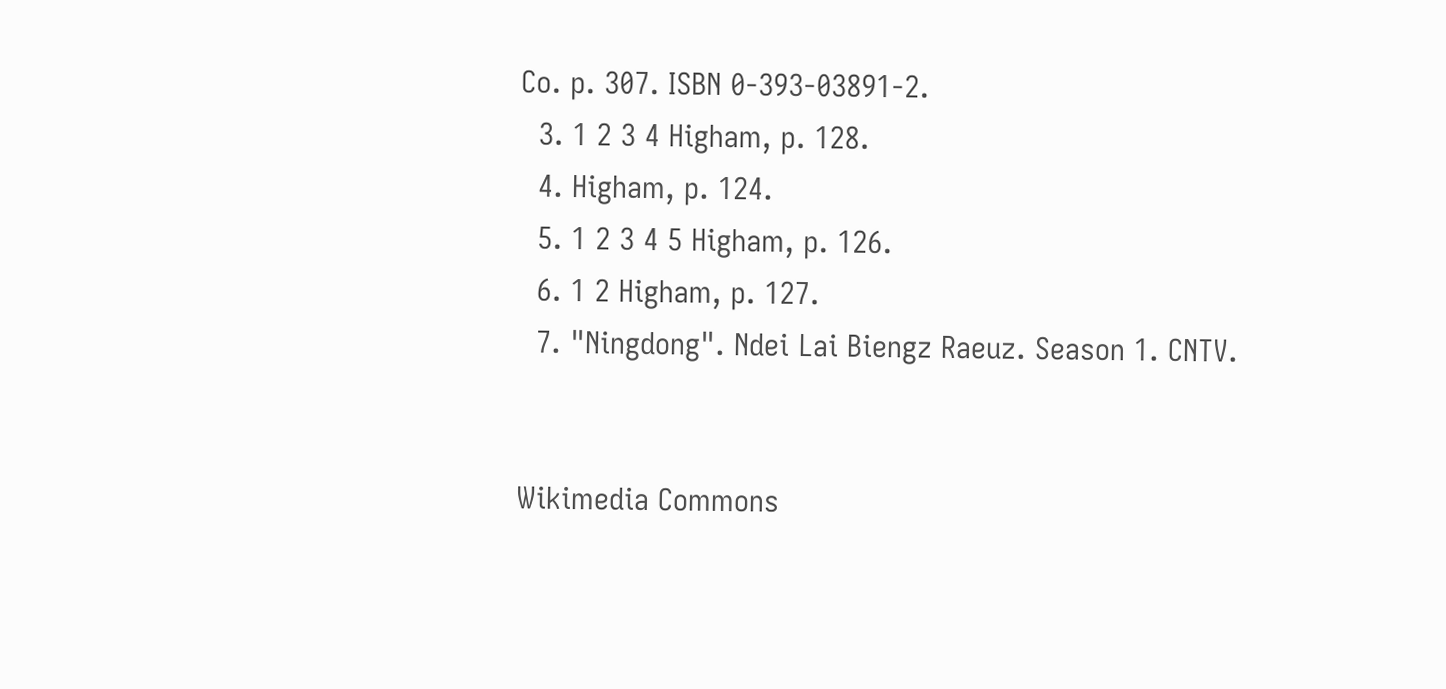Co. p. 307. ISBN 0-393-03891-2.
  3. 1 2 3 4 Higham, p. 128.
  4. Higham, p. 124.
  5. 1 2 3 4 5 Higham, p. 126.
  6. 1 2 Higham, p. 127.
  7. "Ningdong". Ndei Lai Biengz Raeuz. Season 1. CNTV.


Wikimedia Commons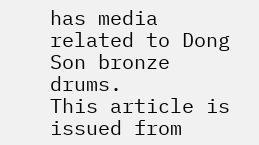has media related to Dong Son bronze drums.
This article is issued from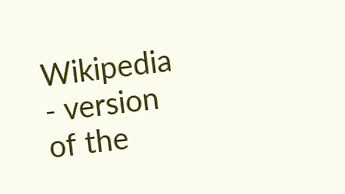Wikipedia - version of the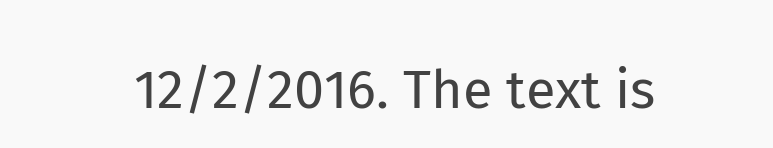12/2/2016. The text is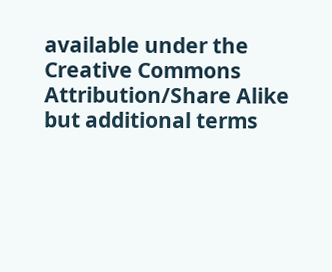available under the Creative Commons Attribution/Share Alike but additional terms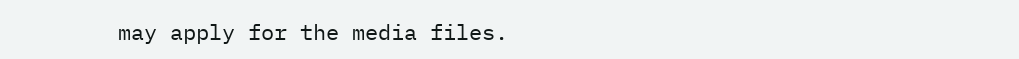may apply for the media files.